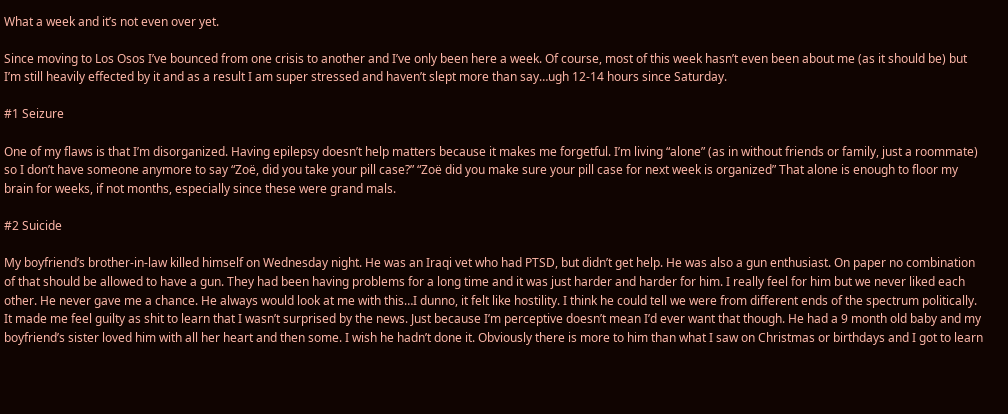What a week and it’s not even over yet.

Since moving to Los Osos I’ve bounced from one crisis to another and I’ve only been here a week. Of course, most of this week hasn’t even been about me (as it should be) but I’m still heavily effected by it and as a result I am super stressed and haven’t slept more than say…ugh 12-14 hours since Saturday.

#1 Seizure

One of my flaws is that I’m disorganized. Having epilepsy doesn’t help matters because it makes me forgetful. I’m living “alone” (as in without friends or family, just a roommate) so I don’t have someone anymore to say “Zoë, did you take your pill case?” “Zoë did you make sure your pill case for next week is organized” That alone is enough to floor my brain for weeks, if not months, especially since these were grand mals.

#2 Suicide

My boyfriend’s brother-in-law killed himself on Wednesday night. He was an Iraqi vet who had PTSD, but didn’t get help. He was also a gun enthusiast. On paper no combination of that should be allowed to have a gun. They had been having problems for a long time and it was just harder and harder for him. I really feel for him but we never liked each other. He never gave me a chance. He always would look at me with this…I dunno, it felt like hostility. I think he could tell we were from different ends of the spectrum politically. It made me feel guilty as shit to learn that I wasn’t surprised by the news. Just because I’m perceptive doesn’t mean I’d ever want that though. He had a 9 month old baby and my boyfriend’s sister loved him with all her heart and then some. I wish he hadn’t done it. Obviously there is more to him than what I saw on Christmas or birthdays and I got to learn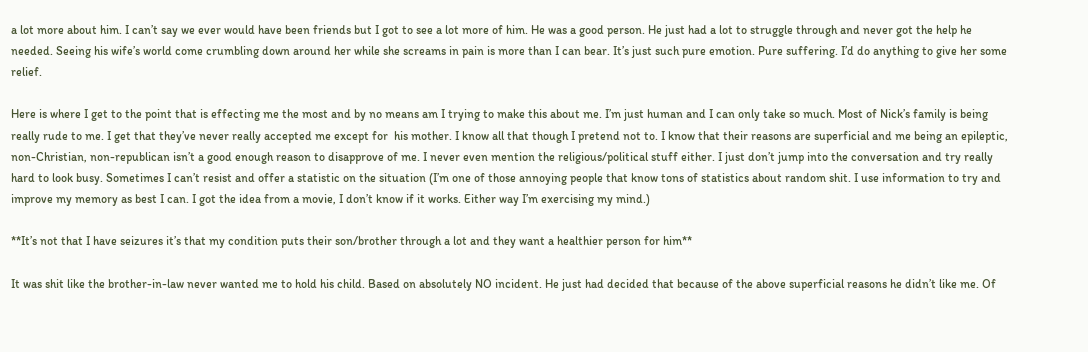a lot more about him. I can’t say we ever would have been friends but I got to see a lot more of him. He was a good person. He just had a lot to struggle through and never got the help he needed. Seeing his wife’s world come crumbling down around her while she screams in pain is more than I can bear. It’s just such pure emotion. Pure suffering. I’d do anything to give her some relief.

Here is where I get to the point that is effecting me the most and by no means am I trying to make this about me. I’m just human and I can only take so much. Most of Nick’s family is being really rude to me. I get that they’ve never really accepted me except for  his mother. I know all that though I pretend not to. I know that their reasons are superficial and me being an epileptic, non-Christian, non-republican isn’t a good enough reason to disapprove of me. I never even mention the religious/political stuff either. I just don’t jump into the conversation and try really hard to look busy. Sometimes I can’t resist and offer a statistic on the situation (I’m one of those annoying people that know tons of statistics about random shit. I use information to try and improve my memory as best I can. I got the idea from a movie, I don’t know if it works. Either way I’m exercising my mind.)

**It’s not that I have seizures it’s that my condition puts their son/brother through a lot and they want a healthier person for him**

It was shit like the brother-in-law never wanted me to hold his child. Based on absolutely NO incident. He just had decided that because of the above superficial reasons he didn’t like me. Of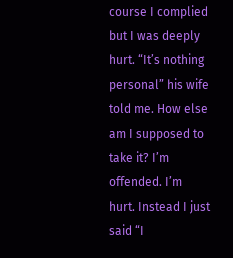course I complied but I was deeply hurt. “It’s nothing personal” his wife told me. How else am I supposed to take it? I’m offended. I’m hurt. Instead I just said “I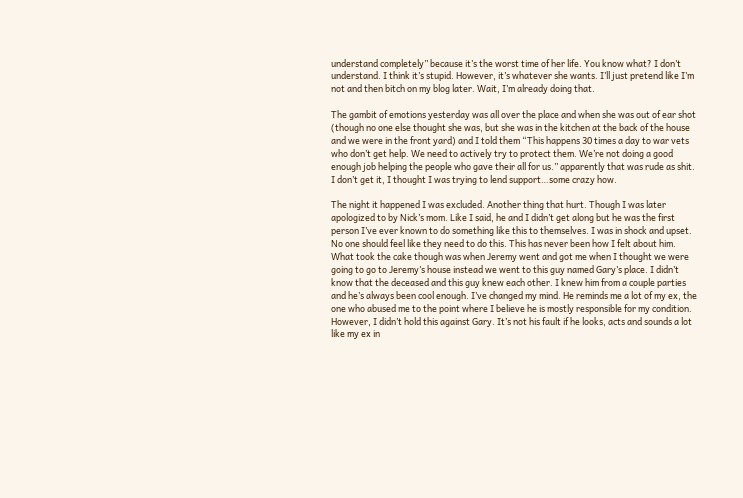understand completely” because it’s the worst time of her life. You know what? I don’t understand. I think it’s stupid. However, it’s whatever she wants. I’ll just pretend like I’m not and then bitch on my blog later. Wait, I’m already doing that.

The gambit of emotions yesterday was all over the place and when she was out of ear shot (though no one else thought she was, but she was in the kitchen at the back of the house and we were in the front yard) and I told them “This happens 30 times a day to war vets who don’t get help. We need to actively try to protect them. We’re not doing a good enough job helping the people who gave their all for us.” apparently that was rude as shit. I don’t get it, I thought I was trying to lend support…some crazy how.

The night it happened I was excluded. Another thing that hurt. Though I was later apologized to by Nick’s mom. Like I said, he and I didn’t get along but he was the first person I’ve ever known to do something like this to themselves. I was in shock and upset. No one should feel like they need to do this. This has never been how I felt about him. What took the cake though was when Jeremy went and got me when I thought we were going to go to Jeremy’s house instead we went to this guy named Gary’s place. I didn’t know that the deceased and this guy knew each other. I knew him from a couple parties and he’s always been cool enough. I’ve changed my mind. He reminds me a lot of my ex, the one who abused me to the point where I believe he is mostly responsible for my condition. However, I didn’t hold this against Gary. It’s not his fault if he looks, acts and sounds a lot like my ex in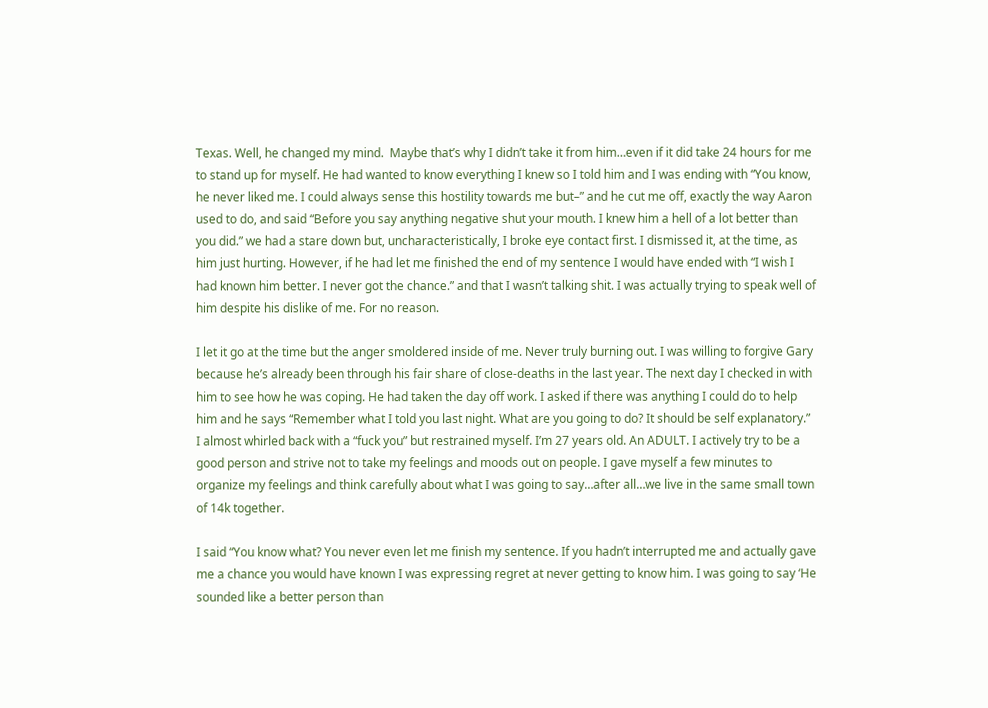Texas. Well, he changed my mind.  Maybe that’s why I didn’t take it from him…even if it did take 24 hours for me to stand up for myself. He had wanted to know everything I knew so I told him and I was ending with “You know, he never liked me. I could always sense this hostility towards me but–” and he cut me off, exactly the way Aaron used to do, and said “Before you say anything negative shut your mouth. I knew him a hell of a lot better than you did.” we had a stare down but, uncharacteristically, I broke eye contact first. I dismissed it, at the time, as him just hurting. However, if he had let me finished the end of my sentence I would have ended with “I wish I had known him better. I never got the chance.” and that I wasn’t talking shit. I was actually trying to speak well of him despite his dislike of me. For no reason.

I let it go at the time but the anger smoldered inside of me. Never truly burning out. I was willing to forgive Gary because he’s already been through his fair share of close-deaths in the last year. The next day I checked in with him to see how he was coping. He had taken the day off work. I asked if there was anything I could do to help him and he says “Remember what I told you last night. What are you going to do? It should be self explanatory.” I almost whirled back with a “fuck you” but restrained myself. I’m 27 years old. An ADULT. I actively try to be a good person and strive not to take my feelings and moods out on people. I gave myself a few minutes to organize my feelings and think carefully about what I was going to say…after all…we live in the same small town of 14k together.

I said “You know what? You never even let me finish my sentence. If you hadn’t interrupted me and actually gave me a chance you would have known I was expressing regret at never getting to know him. I was going to say ‘He sounded like a better person than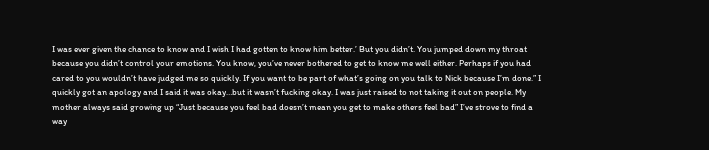I was ever given the chance to know and I wish I had gotten to know him better.’ But you didn’t. You jumped down my throat because you didn’t control your emotions. You know, you’ve never bothered to get to know me well either. Perhaps if you had cared to you wouldn’t have judged me so quickly. If you want to be part of what’s going on you talk to Nick because I’m done.” I quickly got an apology and I said it was okay…but it wasn’t fucking okay. I was just raised to not taking it out on people. My mother always said growing up “Just because you feel bad doesn’t mean you get to make others feel bad” I’ve strove to find a way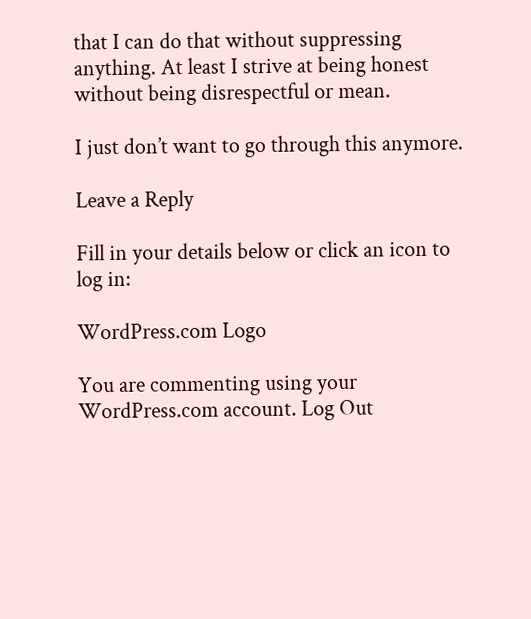that I can do that without suppressing anything. At least I strive at being honest without being disrespectful or mean.

I just don’t want to go through this anymore.

Leave a Reply

Fill in your details below or click an icon to log in:

WordPress.com Logo

You are commenting using your WordPress.com account. Log Out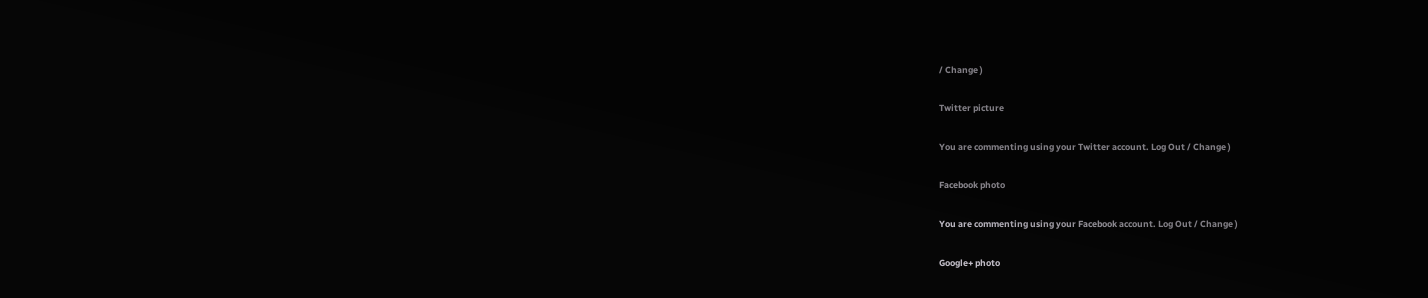/ Change )

Twitter picture

You are commenting using your Twitter account. Log Out / Change )

Facebook photo

You are commenting using your Facebook account. Log Out / Change )

Google+ photo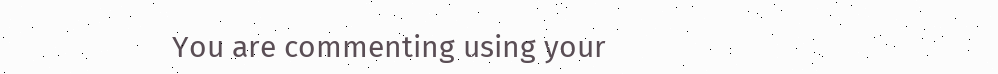You are commenting using your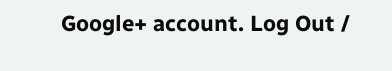Google+ account. Log Out /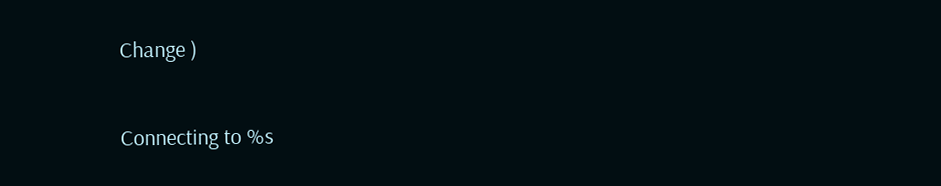Change )

Connecting to %s